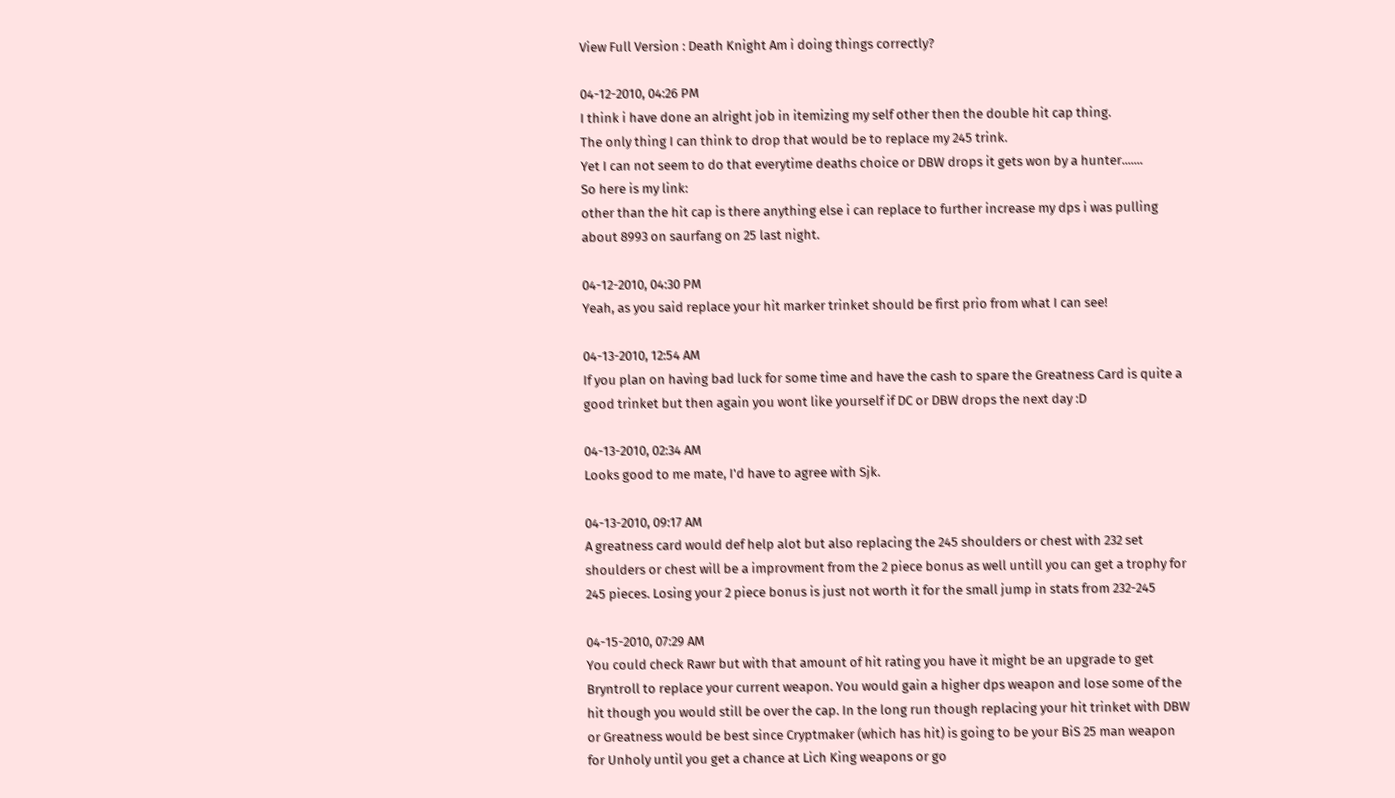View Full Version : Death Knight Am i doing things correctly?

04-12-2010, 04:26 PM
I think i have done an alright job in itemizing my self other then the double hit cap thing.
The only thing I can think to drop that would be to replace my 245 trink.
Yet I can not seem to do that everytime deaths choice or DBW drops it gets won by a hunter.......
So here is my link:
other than the hit cap is there anything else i can replace to further increase my dps i was pulling about 8993 on saurfang on 25 last night.

04-12-2010, 04:30 PM
Yeah, as you said replace your hit marker trinket should be first prio from what I can see!

04-13-2010, 12:54 AM
If you plan on having bad luck for some time and have the cash to spare the Greatness Card is quite a good trinket but then again you wont like yourself if DC or DBW drops the next day :D

04-13-2010, 02:34 AM
Looks good to me mate, I'd have to agree with Sjk.

04-13-2010, 09:17 AM
A greatness card would def help alot but also replacing the 245 shoulders or chest with 232 set shoulders or chest will be a improvment from the 2 piece bonus as well untill you can get a trophy for 245 pieces. Losing your 2 piece bonus is just not worth it for the small jump in stats from 232-245

04-15-2010, 07:29 AM
You could check Rawr but with that amount of hit rating you have it might be an upgrade to get Bryntroll to replace your current weapon. You would gain a higher dps weapon and lose some of the hit though you would still be over the cap. In the long run though replacing your hit trinket with DBW or Greatness would be best since Cryptmaker (which has hit) is going to be your BiS 25 man weapon for Unholy until you get a chance at Lich King weapons or go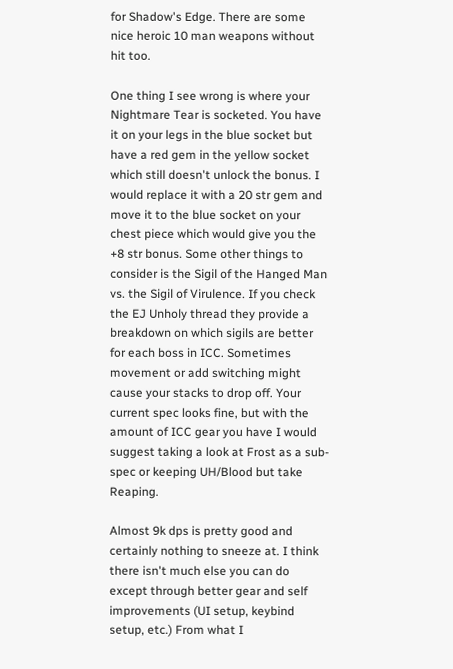for Shadow's Edge. There are some nice heroic 10 man weapons without hit too.

One thing I see wrong is where your Nightmare Tear is socketed. You have it on your legs in the blue socket but have a red gem in the yellow socket which still doesn't unlock the bonus. I would replace it with a 20 str gem and move it to the blue socket on your chest piece which would give you the +8 str bonus. Some other things to consider is the Sigil of the Hanged Man vs. the Sigil of Virulence. If you check the EJ Unholy thread they provide a breakdown on which sigils are better for each boss in ICC. Sometimes movement or add switching might cause your stacks to drop off. Your current spec looks fine, but with the amount of ICC gear you have I would suggest taking a look at Frost as a sub-spec or keeping UH/Blood but take Reaping.

Almost 9k dps is pretty good and certainly nothing to sneeze at. I think there isn't much else you can do except through better gear and self improvements (UI setup, keybind setup, etc.) From what I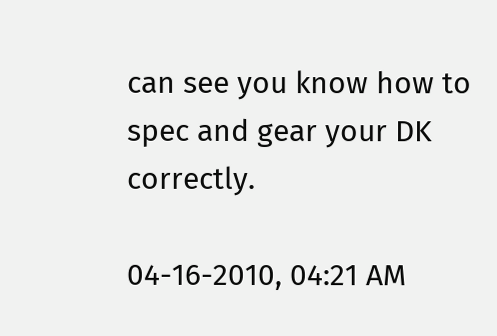can see you know how to spec and gear your DK correctly.

04-16-2010, 04:21 AM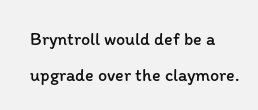Bryntroll would def be a upgrade over the claymore.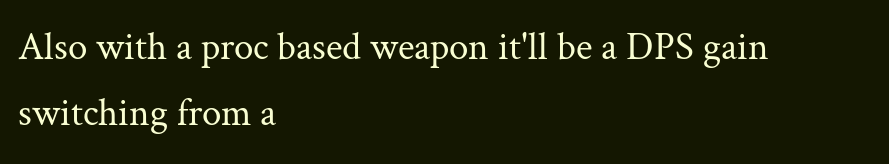Also with a proc based weapon it'll be a DPS gain switching from a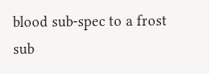blood sub-spec to a frost sub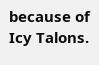because of Icy Talons.